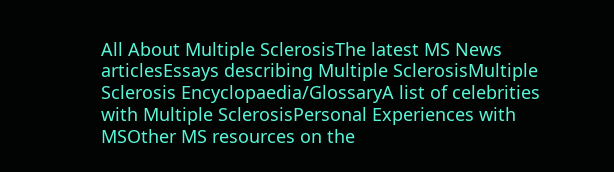All About Multiple SclerosisThe latest MS News articlesEssays describing Multiple SclerosisMultiple Sclerosis Encyclopaedia/GlossaryA list of celebrities with Multiple SclerosisPersonal Experiences with MSOther MS resources on the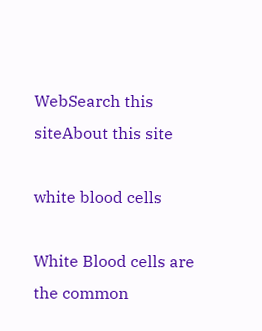WebSearch this siteAbout this site

white blood cells

White Blood cells are the common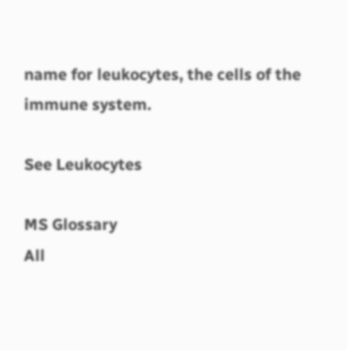name for leukocytes, the cells of the immune system.

See Leukocytes

MS Glossary
All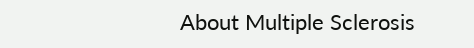About Multiple Sclerosis